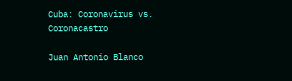Cuba: Coronavirus vs. Coronacastro

Juan Antonio Blanco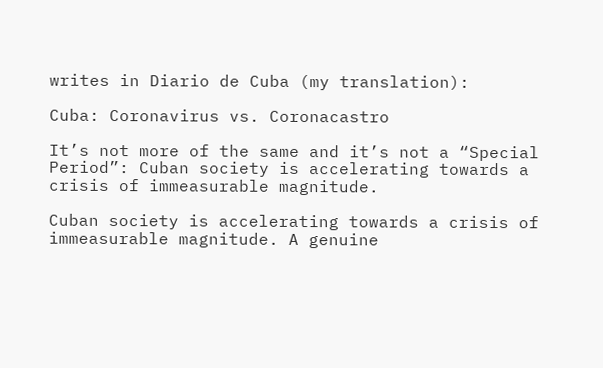writes in Diario de Cuba (my translation):

Cuba: Coronavirus vs. Coronacastro

It’s not more of the same and it’s not a “Special Period”: Cuban society is accelerating towards a crisis of immeasurable magnitude.

Cuban society is accelerating towards a crisis of immeasurable magnitude. A genuine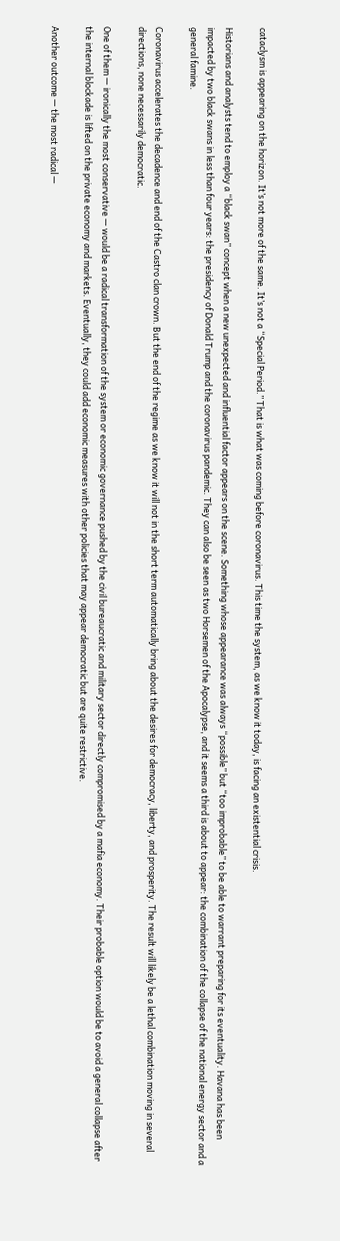cataclysm is appearing on the horizon. It’s not more of the same. It’s not a “Special Period.” That is what was coming before coronavirus. This time the system, as we know it today, is facing an existential crisis.

Historians and analysts tend to employ a “black swan” concept when a new unexpected and influential factor appears on the scene. Something whose appearance was always “possible” but “too improbable” to be able to warrant preparing for its eventuality. Havana has been impacted by two black swans in less than four years: the presidency of Donald Trump and the coronavirus pandemic. They can also be seen as two Horsemen of the Apocalypse, and it seems a third is about to appear: the combination of the collapse of the national energy sector and a general famine.

Coronavirus accelerates the decadence and end of the Castro clan crown. But the end of the regime as we know it will not in the short term automatically bring about the desires for democracy, liberty, and prosperity. The result will likely be a lethal combination moving in several directions, none necessarily democratic.

One of them — ironically the most conservative — would be a radical transformation of the system or economic governance pushed by the civil bureaucratic and military sector directly compromised by a mafia economy. Their probable option would be to avoid a general collapse after the internal blockade is lifted on the private economy and markets. Eventually, they could add economic measures with other policies that may appear democratic but are quite restrictive.

Another outcome — the most radical —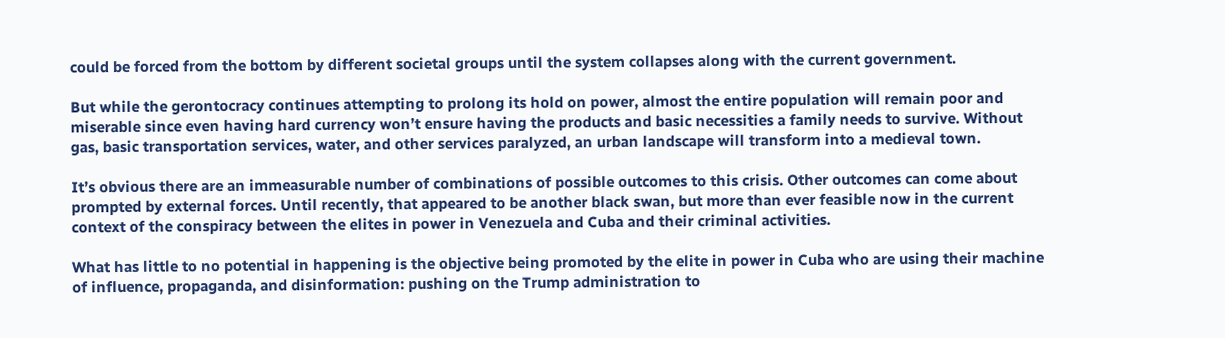could be forced from the bottom by different societal groups until the system collapses along with the current government.

But while the gerontocracy continues attempting to prolong its hold on power, almost the entire population will remain poor and miserable since even having hard currency won’t ensure having the products and basic necessities a family needs to survive. Without gas, basic transportation services, water, and other services paralyzed, an urban landscape will transform into a medieval town.

It’s obvious there are an immeasurable number of combinations of possible outcomes to this crisis. Other outcomes can come about prompted by external forces. Until recently, that appeared to be another black swan, but more than ever feasible now in the current context of the conspiracy between the elites in power in Venezuela and Cuba and their criminal activities.

What has little to no potential in happening is the objective being promoted by the elite in power in Cuba who are using their machine of influence, propaganda, and disinformation: pushing on the Trump administration to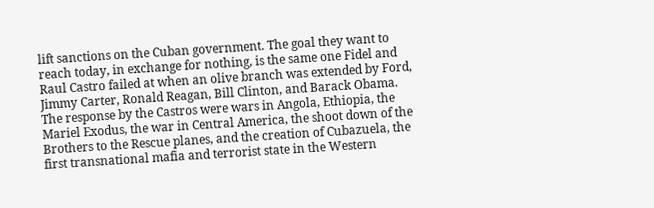lift sanctions on the Cuban government. The goal they want to reach today, in exchange for nothing, is the same one Fidel and Raul Castro failed at when an olive branch was extended by Ford, Jimmy Carter, Ronald Reagan, Bill Clinton, and Barack Obama. The response by the Castros were wars in Angola, Ethiopia, the Mariel Exodus, the war in Central America, the shoot down of the Brothers to the Rescue planes, and the creation of Cubazuela, the first transnational mafia and terrorist state in the Western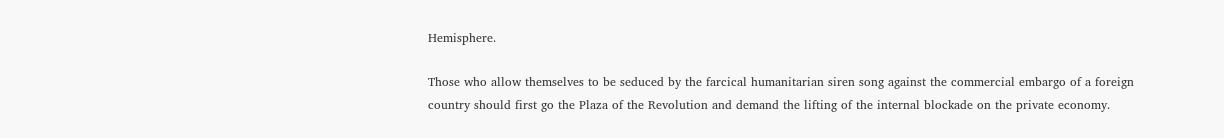Hemisphere.

Those who allow themselves to be seduced by the farcical humanitarian siren song against the commercial embargo of a foreign country should first go the Plaza of the Revolution and demand the lifting of the internal blockade on the private economy.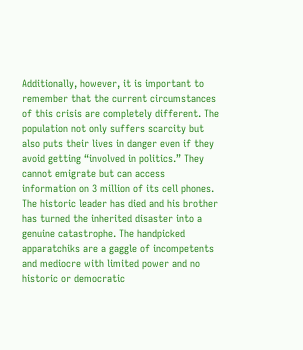Additionally, however, it is important to remember that the current circumstances of this crisis are completely different. The population not only suffers scarcity but also puts their lives in danger even if they avoid getting “involved in politics.” They cannot emigrate but can access information on 3 million of its cell phones. The historic leader has died and his brother has turned the inherited disaster into a genuine catastrophe. The handpicked apparatchiks are a gaggle of incompetents and mediocre with limited power and no historic or democratic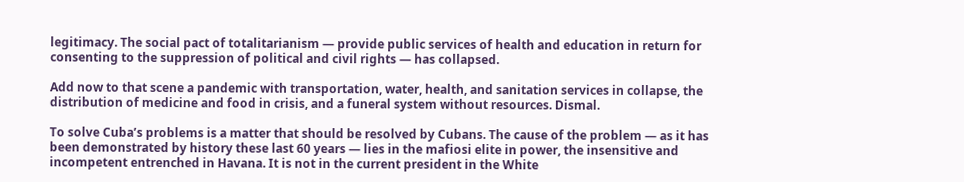legitimacy. The social pact of totalitarianism — provide public services of health and education in return for consenting to the suppression of political and civil rights — has collapsed.

Add now to that scene a pandemic with transportation, water, health, and sanitation services in collapse, the distribution of medicine and food in crisis, and a funeral system without resources. Dismal.

To solve Cuba’s problems is a matter that should be resolved by Cubans. The cause of the problem — as it has been demonstrated by history these last 60 years — lies in the mafiosi elite in power, the insensitive and incompetent entrenched in Havana. It is not in the current president in the White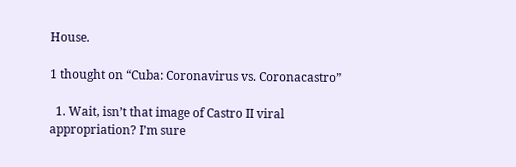House.

1 thought on “Cuba: Coronavirus vs. Coronacastro”

  1. Wait, isn’t that image of Castro II viral appropriation? I’m sure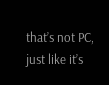that’s not PC, just like it’s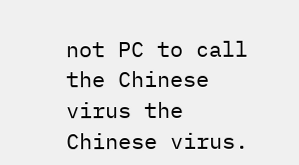not PC to call the Chinese virus the Chinese virus.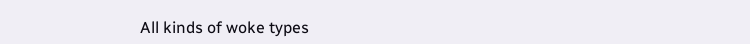All kinds of woke types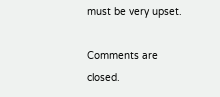must be very upset.

Comments are closed.